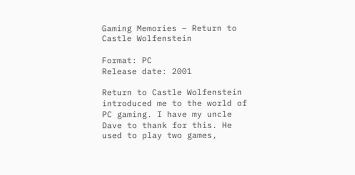Gaming Memories – Return to Castle Wolfenstein

Format: PC
Release date: 2001

Return to Castle Wolfenstein introduced me to the world of PC gaming. I have my uncle Dave to thank for this. He used to play two games,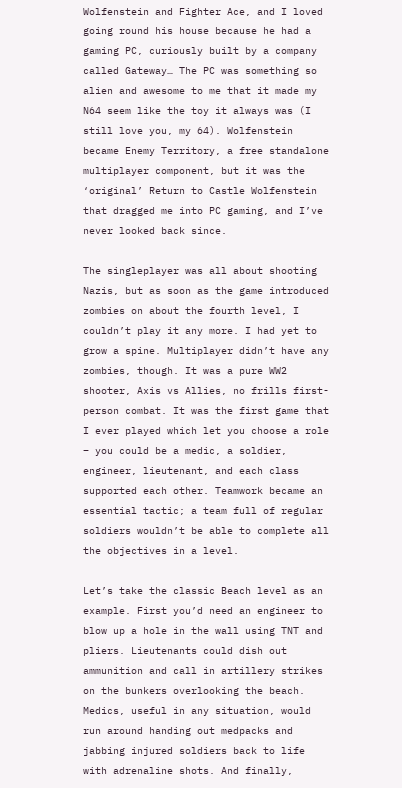Wolfenstein and Fighter Ace, and I loved going round his house because he had a gaming PC, curiously built by a company called Gateway… The PC was something so alien and awesome to me that it made my N64 seem like the toy it always was (I still love you, my 64). Wolfenstein became Enemy Territory, a free standalone multiplayer component, but it was the ‘original’ Return to Castle Wolfenstein that dragged me into PC gaming, and I’ve never looked back since.

The singleplayer was all about shooting Nazis, but as soon as the game introduced zombies on about the fourth level, I couldn’t play it any more. I had yet to grow a spine. Multiplayer didn’t have any zombies, though. It was a pure WW2 shooter, Axis vs Allies, no frills first-person combat. It was the first game that I ever played which let you choose a role – you could be a medic, a soldier, engineer, lieutenant, and each class supported each other. Teamwork became an essential tactic; a team full of regular soldiers wouldn’t be able to complete all the objectives in a level.

Let’s take the classic Beach level as an example. First you’d need an engineer to blow up a hole in the wall using TNT and pliers. Lieutenants could dish out ammunition and call in artillery strikes on the bunkers overlooking the beach. Medics, useful in any situation, would run around handing out medpacks and jabbing injured soldiers back to life with adrenaline shots. And finally,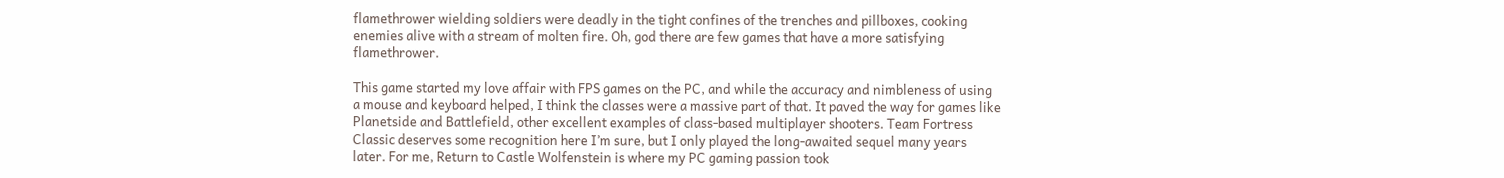flamethrower wielding soldiers were deadly in the tight confines of the trenches and pillboxes, cooking enemies alive with a stream of molten fire. Oh, god there are few games that have a more satisfying flamethrower.

This game started my love affair with FPS games on the PC, and while the accuracy and nimbleness of using a mouse and keyboard helped, I think the classes were a massive part of that. It paved the way for games like Planetside and Battlefield, other excellent examples of class-based multiplayer shooters. Team Fortress Classic deserves some recognition here I’m sure, but I only played the long-awaited sequel many years later. For me, Return to Castle Wolfenstein is where my PC gaming passion took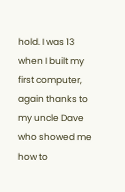hold. I was 13 when I built my first computer, again thanks to my uncle Dave who showed me how to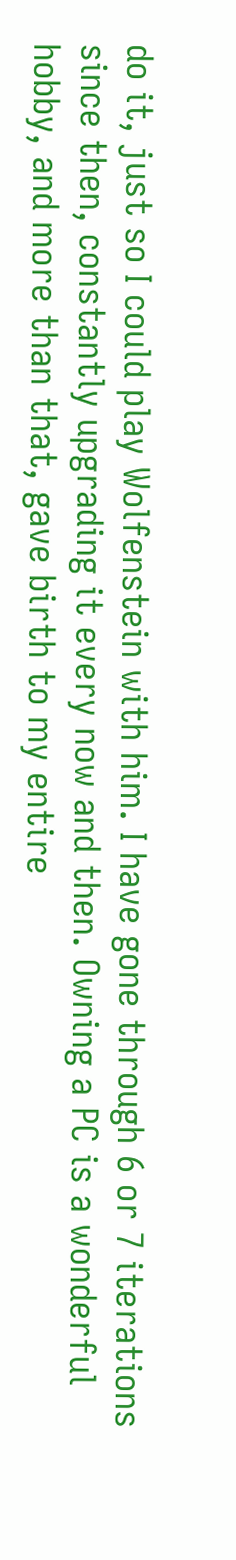do it, just so I could play Wolfenstein with him. I have gone through 6 or 7 iterations since then, constantly upgrading it every now and then. Owning a PC is a wonderful hobby, and more than that, gave birth to my entire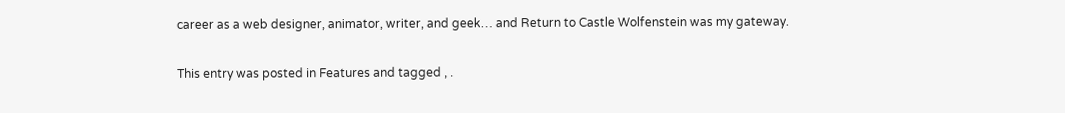career as a web designer, animator, writer, and geek… and Return to Castle Wolfenstein was my gateway.

This entry was posted in Features and tagged , .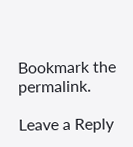Bookmark the permalink.

Leave a Reply